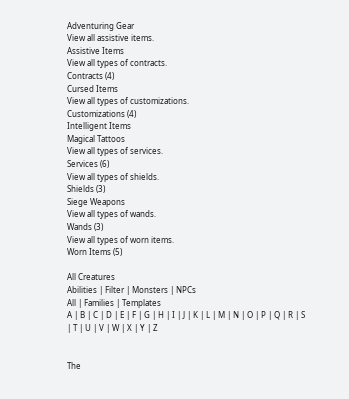Adventuring Gear
View all assistive items.
Assistive Items
View all types of contracts.
Contracts (4)
Cursed Items
View all types of customizations.
Customizations (4)
Intelligent Items
Magical Tattoos
View all types of services.
Services (6)
View all types of shields.
Shields (3)
Siege Weapons
View all types of wands.
Wands (3)
View all types of worn items.
Worn Items (5)

All Creatures
Abilities | Filter | Monsters | NPCs
All | Families | Templates
A | B | C | D | E | F | G | H | I | J | K | L | M | N | O | P | Q | R | S | T | U | V | W | X | Y | Z


The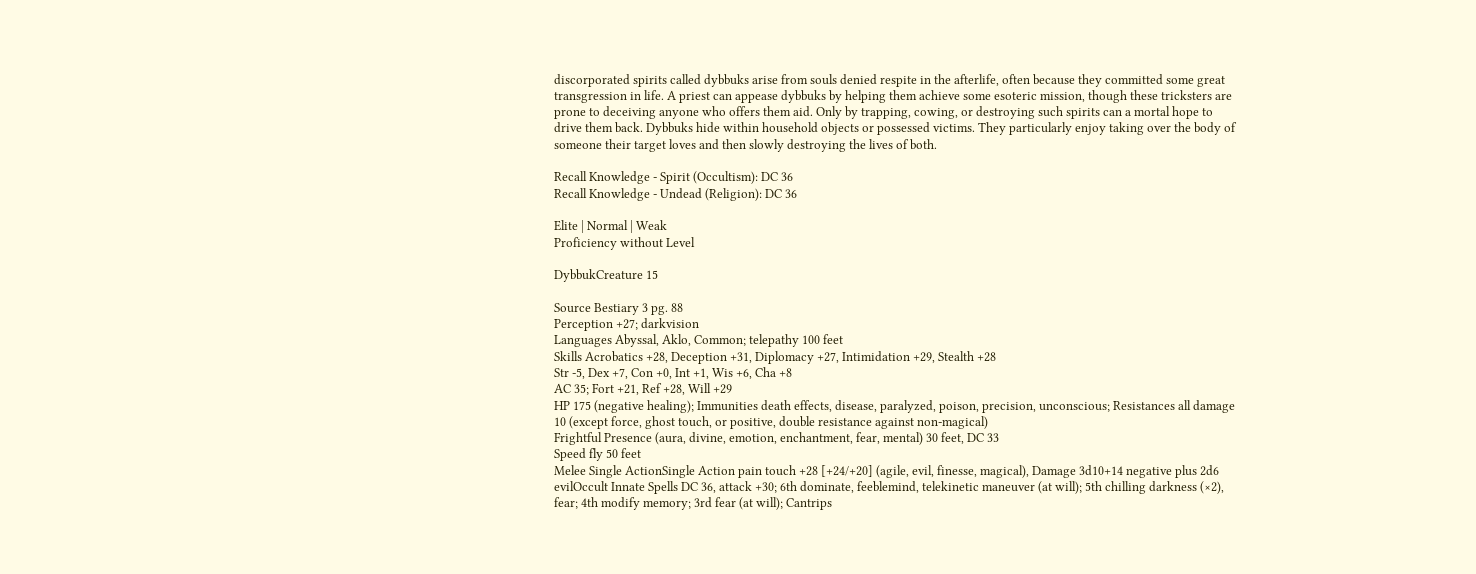discorporated spirits called dybbuks arise from souls denied respite in the afterlife, often because they committed some great transgression in life. A priest can appease dybbuks by helping them achieve some esoteric mission, though these tricksters are prone to deceiving anyone who offers them aid. Only by trapping, cowing, or destroying such spirits can a mortal hope to drive them back. Dybbuks hide within household objects or possessed victims. They particularly enjoy taking over the body of someone their target loves and then slowly destroying the lives of both.

Recall Knowledge - Spirit (Occultism): DC 36
Recall Knowledge - Undead (Religion): DC 36

Elite | Normal | Weak
Proficiency without Level

DybbukCreature 15

Source Bestiary 3 pg. 88
Perception +27; darkvision
Languages Abyssal, Aklo, Common; telepathy 100 feet
Skills Acrobatics +28, Deception +31, Diplomacy +27, Intimidation +29, Stealth +28
Str -5, Dex +7, Con +0, Int +1, Wis +6, Cha +8
AC 35; Fort +21, Ref +28, Will +29
HP 175 (negative healing); Immunities death effects, disease, paralyzed, poison, precision, unconscious; Resistances all damage 10 (except force, ghost touch, or positive, double resistance against non-magical)
Frightful Presence (aura, divine, emotion, enchantment, fear, mental) 30 feet, DC 33
Speed fly 50 feet
Melee Single ActionSingle Action pain touch +28 [+24/+20] (agile, evil, finesse, magical), Damage 3d10+14 negative plus 2d6 evilOccult Innate Spells DC 36, attack +30; 6th dominate, feeblemind, telekinetic maneuver (at will); 5th chilling darkness (×2), fear; 4th modify memory; 3rd fear (at will); Cantrips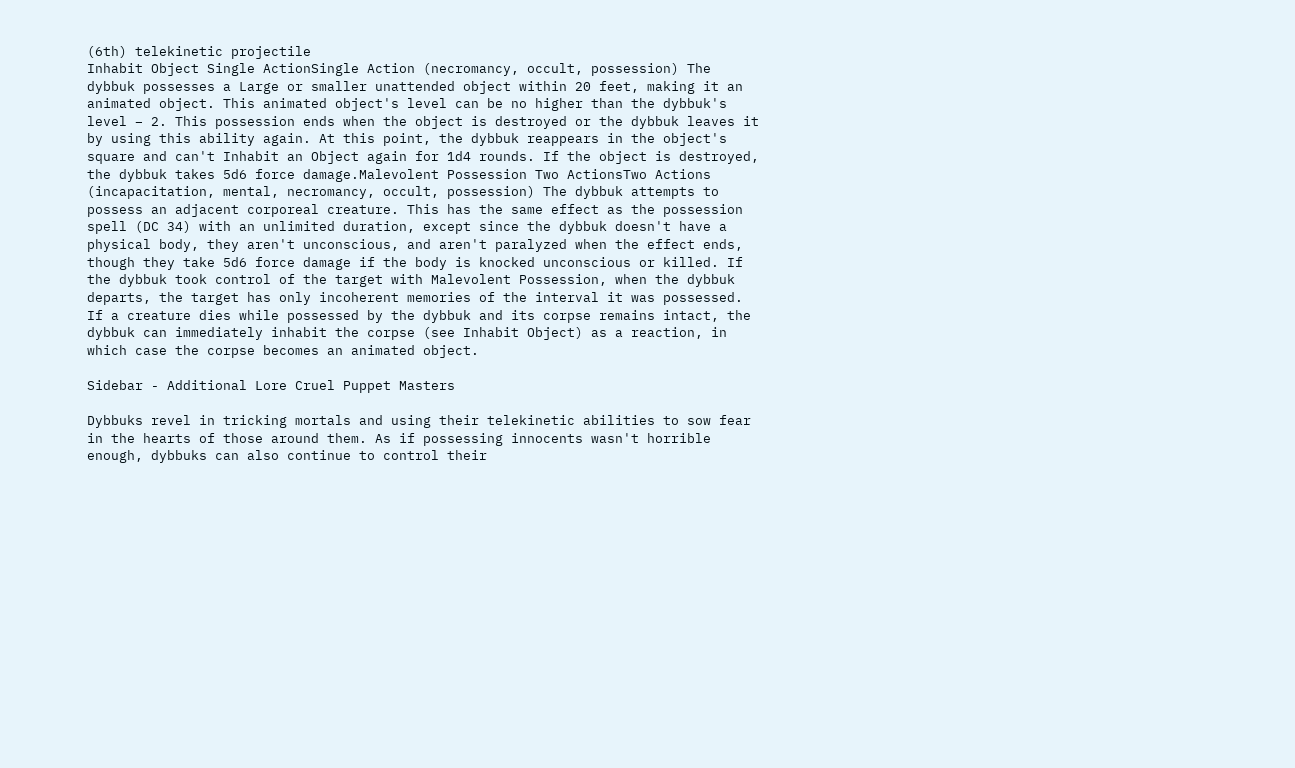(6th) telekinetic projectile
Inhabit Object Single ActionSingle Action (necromancy, occult, possession) The dybbuk possesses a Large or smaller unattended object within 20 feet, making it an animated object. This animated object's level can be no higher than the dybbuk's level – 2. This possession ends when the object is destroyed or the dybbuk leaves it by using this ability again. At this point, the dybbuk reappears in the object's square and can't Inhabit an Object again for 1d4 rounds. If the object is destroyed, the dybbuk takes 5d6 force damage.Malevolent Possession Two ActionsTwo Actions (incapacitation, mental, necromancy, occult, possession) The dybbuk attempts to possess an adjacent corporeal creature. This has the same effect as the possession spell (DC 34) with an unlimited duration, except since the dybbuk doesn't have a physical body, they aren't unconscious, and aren't paralyzed when the effect ends, though they take 5d6 force damage if the body is knocked unconscious or killed. If the dybbuk took control of the target with Malevolent Possession, when the dybbuk departs, the target has only incoherent memories of the interval it was possessed. If a creature dies while possessed by the dybbuk and its corpse remains intact, the dybbuk can immediately inhabit the corpse (see Inhabit Object) as a reaction, in which case the corpse becomes an animated object.

Sidebar - Additional Lore Cruel Puppet Masters

Dybbuks revel in tricking mortals and using their telekinetic abilities to sow fear in the hearts of those around them. As if possessing innocents wasn't horrible enough, dybbuks can also continue to control their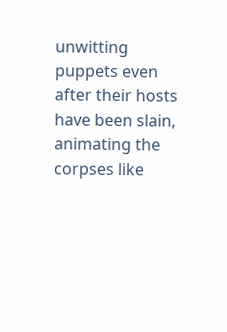unwitting puppets even after their hosts have been slain, animating the corpses like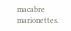macabre marionettes.